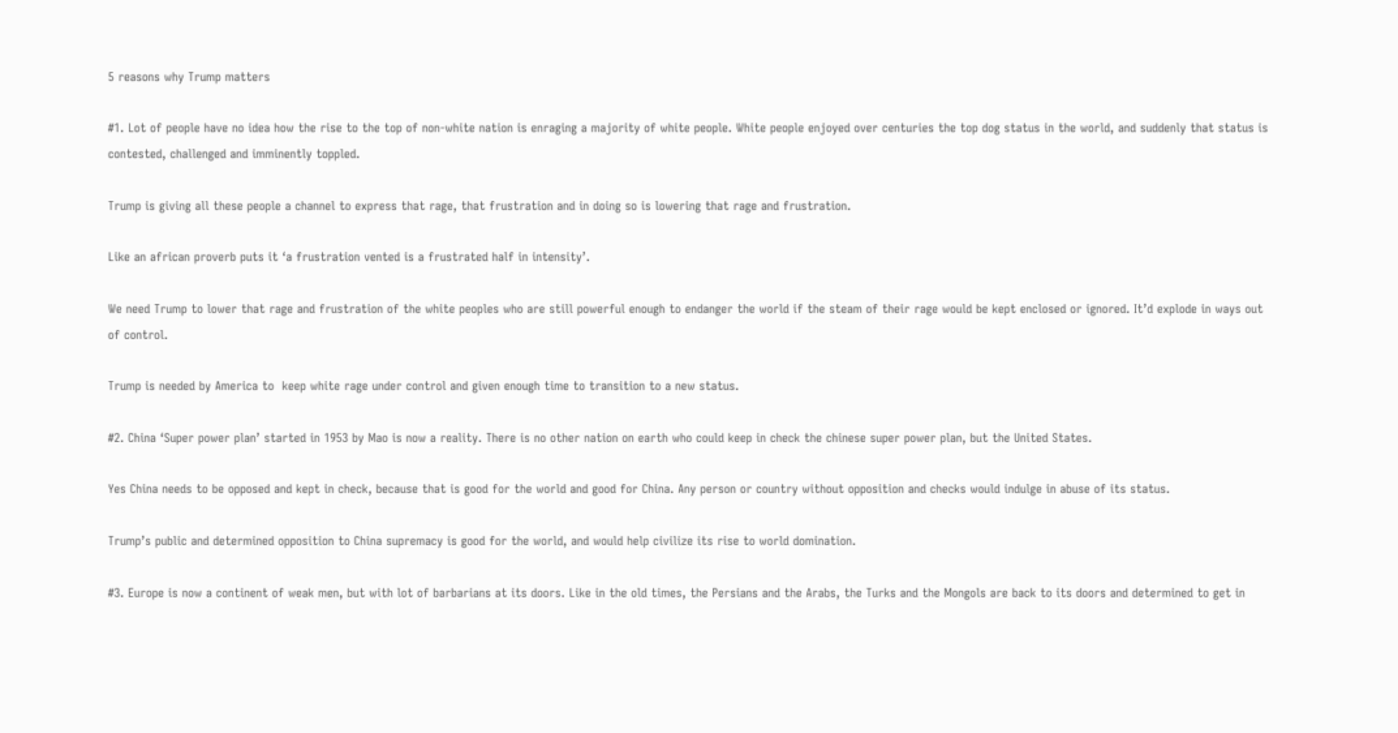5 reasons why Trump matters

#1. Lot of people have no idea how the rise to the top of non-white nation is enraging a majority of white people. White people enjoyed over centuries the top dog status in the world, and suddenly that status is contested, challenged and imminently toppled.

Trump is giving all these people a channel to express that rage, that frustration and in doing so is lowering that rage and frustration.

Like an african proverb puts it ‘a frustration vented is a frustrated half in intensity’.

We need Trump to lower that rage and frustration of the white peoples who are still powerful enough to endanger the world if the steam of their rage would be kept enclosed or ignored. It’d explode in ways out of control.

Trump is needed by America to  keep white rage under control and given enough time to transition to a new status.

#2. China ‘Super power plan’ started in 1953 by Mao is now a reality. There is no other nation on earth who could keep in check the chinese super power plan, but the United States.

Yes China needs to be opposed and kept in check, because that is good for the world and good for China. Any person or country without opposition and checks would indulge in abuse of its status.

Trump’s public and determined opposition to China supremacy is good for the world, and would help civilize its rise to world domination.

#3. Europe is now a continent of weak men, but with lot of barbarians at its doors. Like in the old times, the Persians and the Arabs, the Turks and the Mongols are back to its doors and determined to get in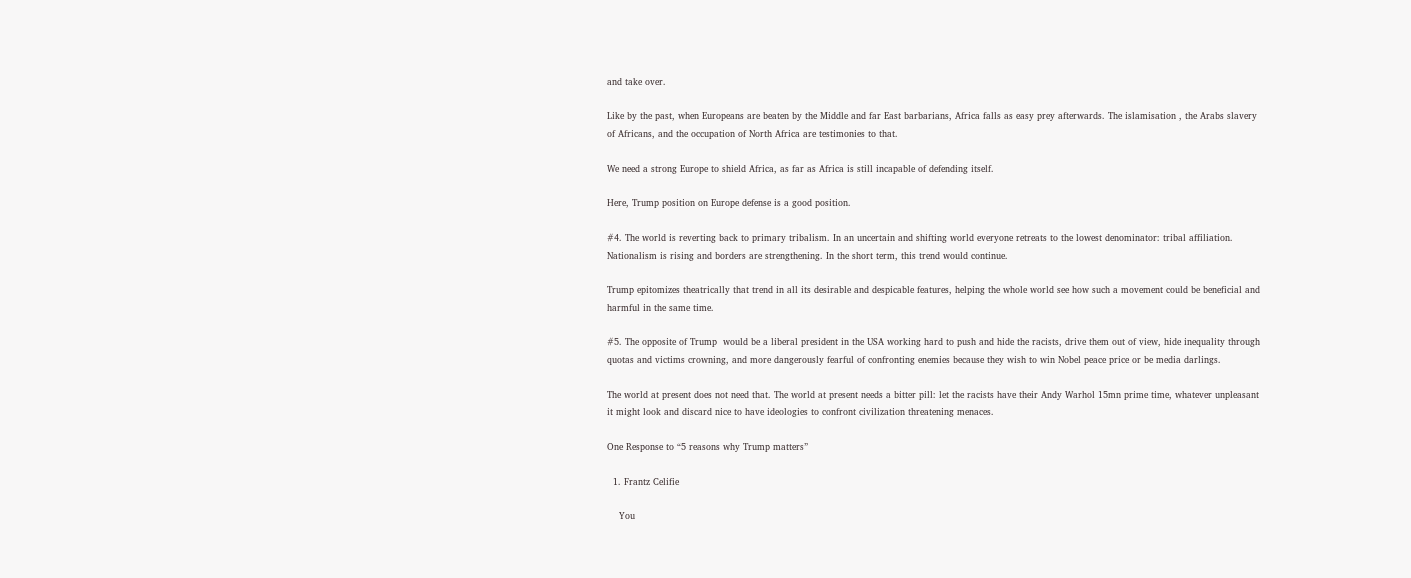and take over.

Like by the past, when Europeans are beaten by the Middle and far East barbarians, Africa falls as easy prey afterwards. The islamisation , the Arabs slavery of Africans, and the occupation of North Africa are testimonies to that.

We need a strong Europe to shield Africa, as far as Africa is still incapable of defending itself.

Here, Trump position on Europe defense is a good position.

#4. The world is reverting back to primary tribalism. In an uncertain and shifting world everyone retreats to the lowest denominator: tribal affiliation. Nationalism is rising and borders are strengthening. In the short term, this trend would continue.

Trump epitomizes theatrically that trend in all its desirable and despicable features, helping the whole world see how such a movement could be beneficial and harmful in the same time.

#5. The opposite of Trump  would be a liberal president in the USA working hard to push and hide the racists, drive them out of view, hide inequality through quotas and victims crowning, and more dangerously fearful of confronting enemies because they wish to win Nobel peace price or be media darlings.

The world at present does not need that. The world at present needs a bitter pill: let the racists have their Andy Warhol 15mn prime time, whatever unpleasant it might look and discard nice to have ideologies to confront civilization threatening menaces.

One Response to “5 reasons why Trump matters”

  1. Frantz Celifie

    You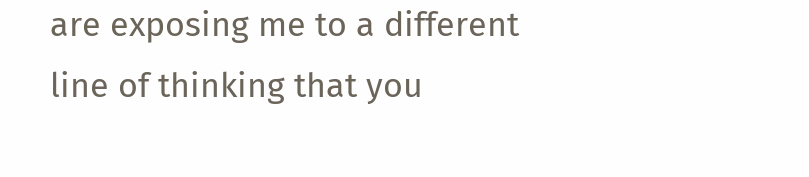are exposing me to a different line of thinking that you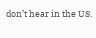don’t hear in the US.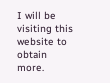I will be visiting this website to obtain more.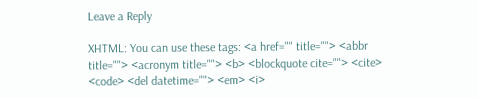Leave a Reply

XHTML: You can use these tags: <a href="" title=""> <abbr title=""> <acronym title=""> <b> <blockquote cite=""> <cite> <code> <del datetime=""> <em> <i>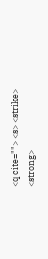<q cite=""> <s> <strike> <strong>